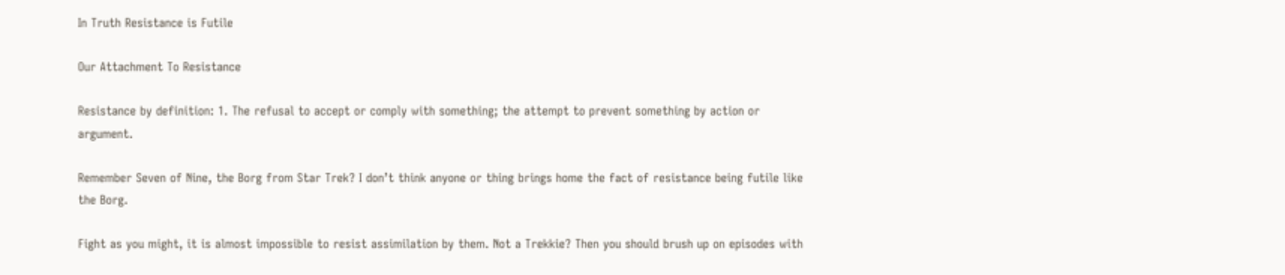In Truth Resistance is Futile

Our Attachment To Resistance

Resistance by definition: 1. The refusal to accept or comply with something; the attempt to prevent something by action or argument.

Remember Seven of Nine, the Borg from Star Trek? I don’t think anyone or thing brings home the fact of resistance being futile like the Borg.

Fight as you might, it is almost impossible to resist assimilation by them. Not a Trekkie? Then you should brush up on episodes with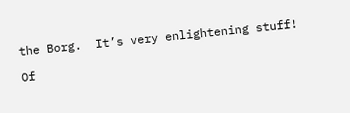the Borg.  It’s very enlightening stuff!

Of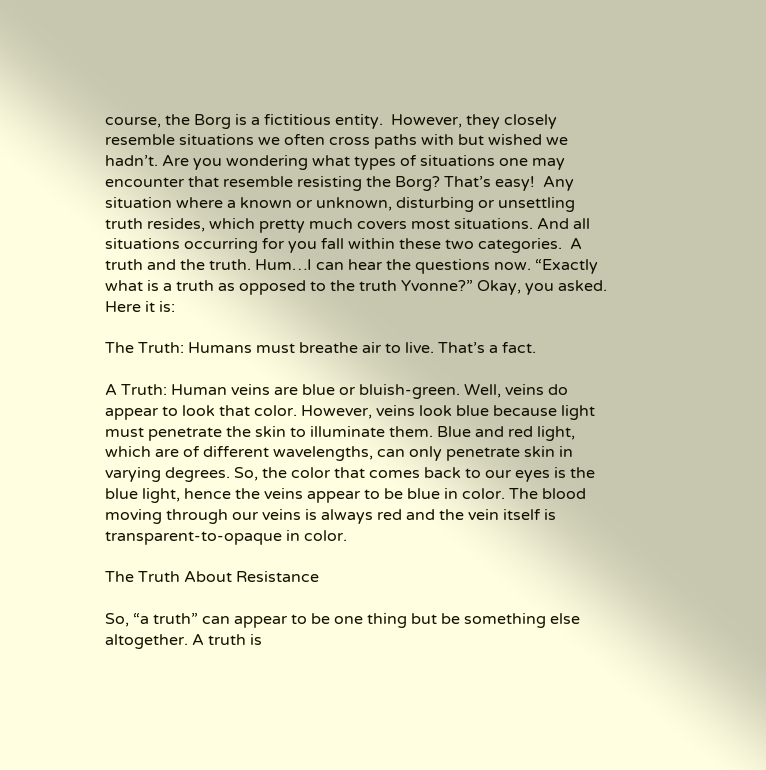course, the Borg is a fictitious entity.  However, they closely resemble situations we often cross paths with but wished we hadn’t. Are you wondering what types of situations one may encounter that resemble resisting the Borg? That’s easy!  Any situation where a known or unknown, disturbing or unsettling truth resides, which pretty much covers most situations. And all situations occurring for you fall within these two categories.  A truth and the truth. Hum…I can hear the questions now. “Exactly what is a truth as opposed to the truth Yvonne?” Okay, you asked. Here it is:

The Truth: Humans must breathe air to live. That’s a fact.

A Truth: Human veins are blue or bluish-green. Well, veins do appear to look that color. However, veins look blue because light must penetrate the skin to illuminate them. Blue and red light, which are of different wavelengths, can only penetrate skin in varying degrees. So, the color that comes back to our eyes is the blue light, hence the veins appear to be blue in color. The blood moving through our veins is always red and the vein itself is transparent-to-opaque in color.

The Truth About Resistance

So, “a truth” can appear to be one thing but be something else altogether. A truth is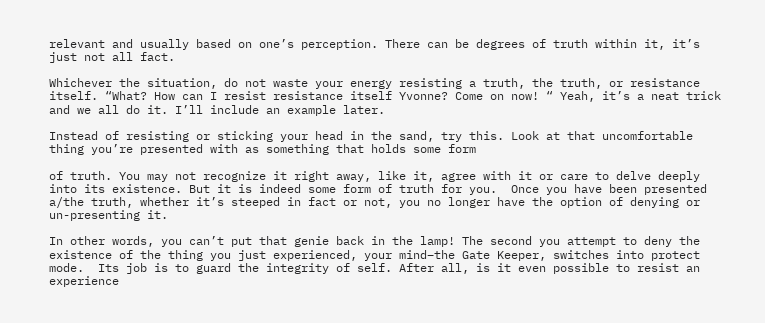relevant and usually based on one’s perception. There can be degrees of truth within it, it’s just not all fact.

Whichever the situation, do not waste your energy resisting a truth, the truth, or resistance itself. “What? How can I resist resistance itself Yvonne? Come on now! “ Yeah, it’s a neat trick and we all do it. I’ll include an example later.

Instead of resisting or sticking your head in the sand, try this. Look at that uncomfortable thing you’re presented with as something that holds some form

of truth. You may not recognize it right away, like it, agree with it or care to delve deeply into its existence. But it is indeed some form of truth for you.  Once you have been presented a/the truth, whether it’s steeped in fact or not, you no longer have the option of denying or un-presenting it.

In other words, you can’t put that genie back in the lamp! The second you attempt to deny the existence of the thing you just experienced, your mind–the Gate Keeper, switches into protect mode.  Its job is to guard the integrity of self. After all, is it even possible to resist an experience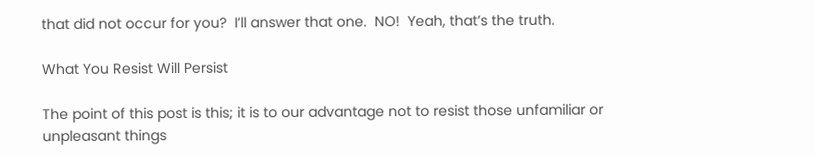that did not occur for you?  I’ll answer that one.  NO!  Yeah, that’s the truth.

What You Resist Will Persist

The point of this post is this; it is to our advantage not to resist those unfamiliar or unpleasant things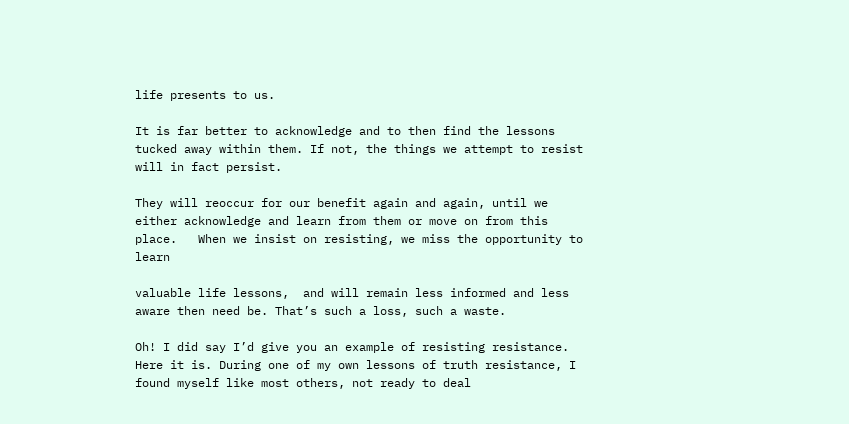life presents to us.

It is far better to acknowledge and to then find the lessons tucked away within them. If not, the things we attempt to resist will in fact persist.

They will reoccur for our benefit again and again, until we either acknowledge and learn from them or move on from this place.   When we insist on resisting, we miss the opportunity to learn

valuable life lessons,  and will remain less informed and less  aware then need be. That’s such a loss, such a waste.

Oh! I did say I’d give you an example of resisting resistance. Here it is. During one of my own lessons of truth resistance, I found myself like most others, not ready to deal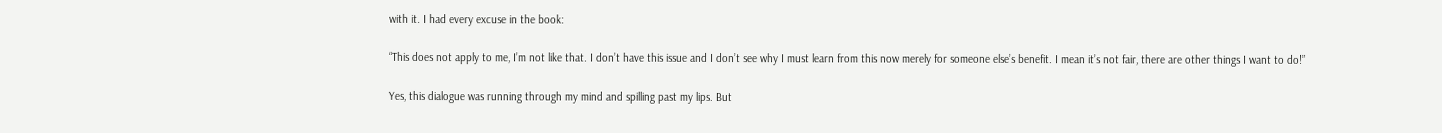with it. I had every excuse in the book:

“This does not apply to me, I’m not like that. I don’t have this issue and I don’t see why I must learn from this now merely for someone else’s benefit. I mean it’s not fair, there are other things I want to do!”

Yes, this dialogue was running through my mind and spilling past my lips. But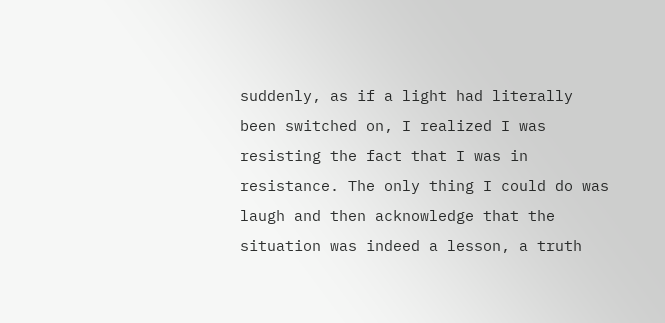suddenly, as if a light had literally been switched on, I realized I was resisting the fact that I was in resistance. The only thing I could do was laugh and then acknowledge that the situation was indeed a lesson, a truth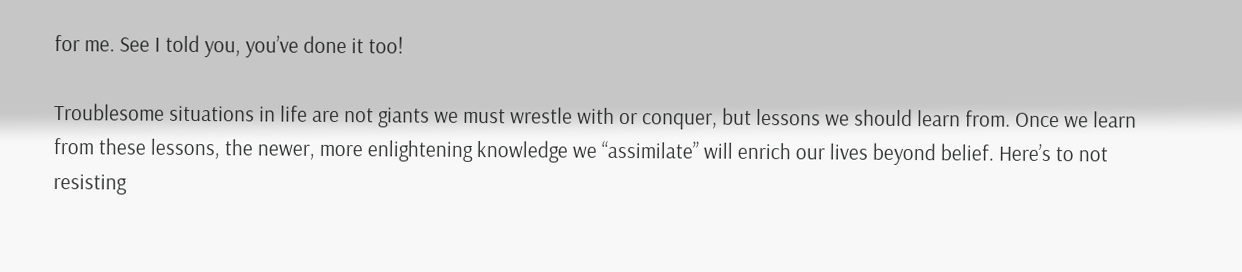for me. See I told you, you’ve done it too!

Troublesome situations in life are not giants we must wrestle with or conquer, but lessons we should learn from. Once we learn from these lessons, the newer, more enlightening knowledge we “assimilate” will enrich our lives beyond belief. Here’s to not resisting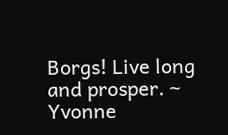Borgs! Live long and prosper. ~ Yvonne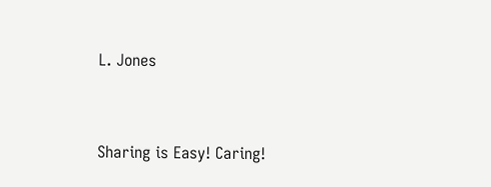L. Jones


Sharing is Easy! Caring!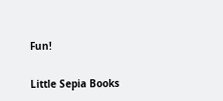Fun!

Little Sepia Books